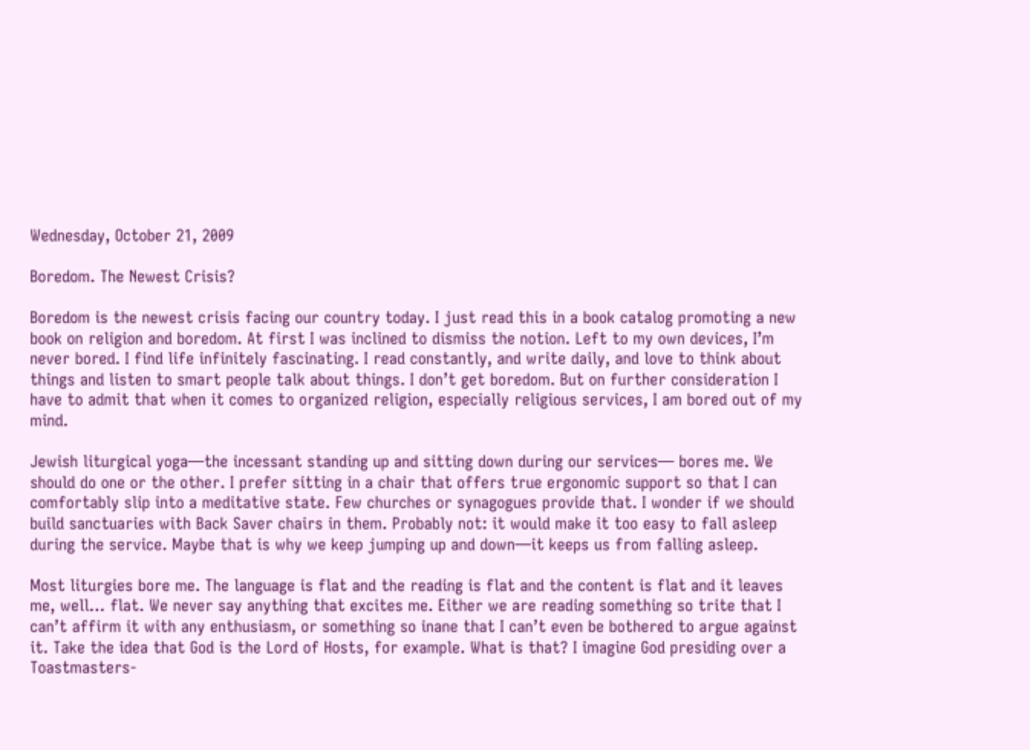Wednesday, October 21, 2009

Boredom. The Newest Crisis?

Boredom is the newest crisis facing our country today. I just read this in a book catalog promoting a new book on religion and boredom. At first I was inclined to dismiss the notion. Left to my own devices, I’m never bored. I find life infinitely fascinating. I read constantly, and write daily, and love to think about things and listen to smart people talk about things. I don’t get boredom. But on further consideration I have to admit that when it comes to organized religion, especially religious services, I am bored out of my mind.

Jewish liturgical yoga—the incessant standing up and sitting down during our services— bores me. We should do one or the other. I prefer sitting in a chair that offers true ergonomic support so that I can comfortably slip into a meditative state. Few churches or synagogues provide that. I wonder if we should build sanctuaries with Back Saver chairs in them. Probably not: it would make it too easy to fall asleep during the service. Maybe that is why we keep jumping up and down—it keeps us from falling asleep.

Most liturgies bore me. The language is flat and the reading is flat and the content is flat and it leaves me, well… flat. We never say anything that excites me. Either we are reading something so trite that I can’t affirm it with any enthusiasm, or something so inane that I can’t even be bothered to argue against it. Take the idea that God is the Lord of Hosts, for example. What is that? I imagine God presiding over a Toastmasters-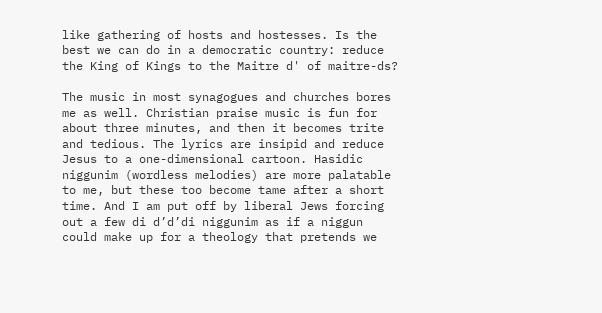like gathering of hosts and hostesses. Is the best we can do in a democratic country: reduce the King of Kings to the Maitre d' of maitre-ds?

The music in most synagogues and churches bores me as well. Christian praise music is fun for about three minutes, and then it becomes trite and tedious. The lyrics are insipid and reduce Jesus to a one-dimensional cartoon. Hasidic niggunim (wordless melodies) are more palatable to me, but these too become tame after a short time. And I am put off by liberal Jews forcing out a few di d’d’di niggunim as if a niggun could make up for a theology that pretends we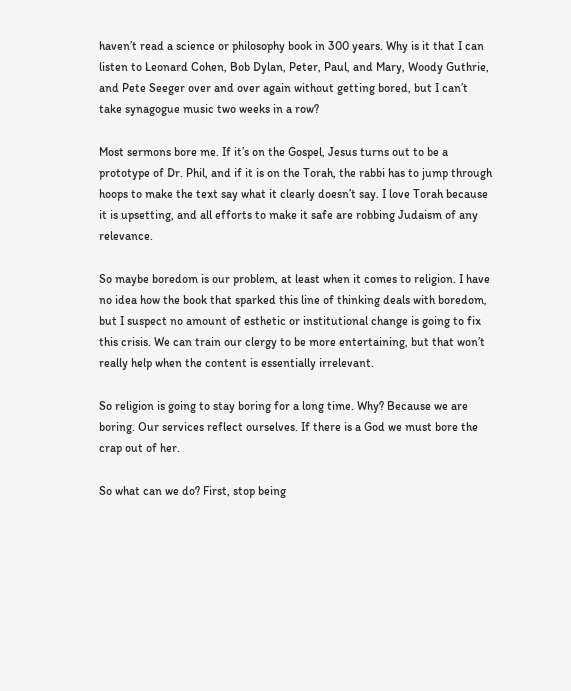haven’t read a science or philosophy book in 300 years. Why is it that I can listen to Leonard Cohen, Bob Dylan, Peter, Paul, and Mary, Woody Guthrie, and Pete Seeger over and over again without getting bored, but I can’t take synagogue music two weeks in a row?

Most sermons bore me. If it’s on the Gospel, Jesus turns out to be a prototype of Dr. Phil, and if it is on the Torah, the rabbi has to jump through hoops to make the text say what it clearly doesn’t say. I love Torah because it is upsetting, and all efforts to make it safe are robbing Judaism of any relevance.

So maybe boredom is our problem, at least when it comes to religion. I have no idea how the book that sparked this line of thinking deals with boredom, but I suspect no amount of esthetic or institutional change is going to fix this crisis. We can train our clergy to be more entertaining, but that won’t really help when the content is essentially irrelevant.

So religion is going to stay boring for a long time. Why? Because we are boring. Our services reflect ourselves. If there is a God we must bore the crap out of her.

So what can we do? First, stop being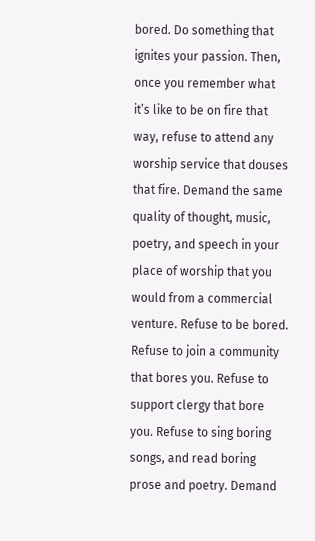bored. Do something that ignites your passion. Then, once you remember what it’s like to be on fire that way, refuse to attend any worship service that douses that fire. Demand the same quality of thought, music, poetry, and speech in your place of worship that you would from a commercial venture. Refuse to be bored. Refuse to join a community that bores you. Refuse to support clergy that bore you. Refuse to sing boring songs, and read boring prose and poetry. Demand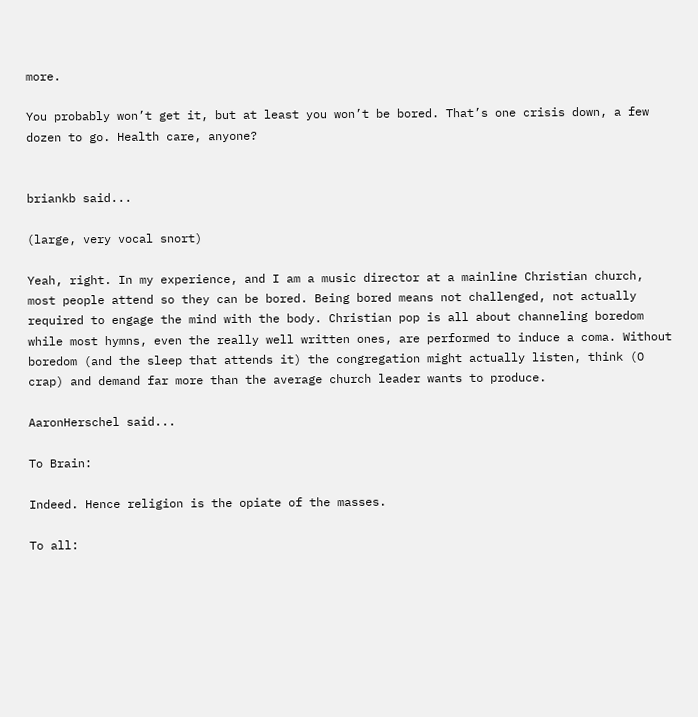more.

You probably won’t get it, but at least you won’t be bored. That’s one crisis down, a few dozen to go. Health care, anyone?


briankb said...

(large, very vocal snort)

Yeah, right. In my experience, and I am a music director at a mainline Christian church, most people attend so they can be bored. Being bored means not challenged, not actually required to engage the mind with the body. Christian pop is all about channeling boredom while most hymns, even the really well written ones, are performed to induce a coma. Without boredom (and the sleep that attends it) the congregation might actually listen, think (O crap) and demand far more than the average church leader wants to produce.

AaronHerschel said...

To Brain:

Indeed. Hence religion is the opiate of the masses.

To all: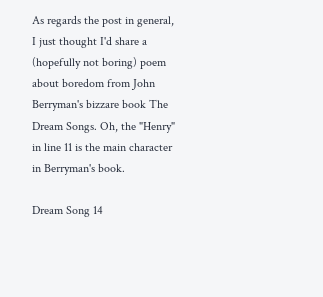As regards the post in general, I just thought I'd share a (hopefully not boring) poem about boredom from John Berryman's bizzare book The Dream Songs. Oh, the "Henry" in line 11 is the main character in Berryman's book.

Dream Song 14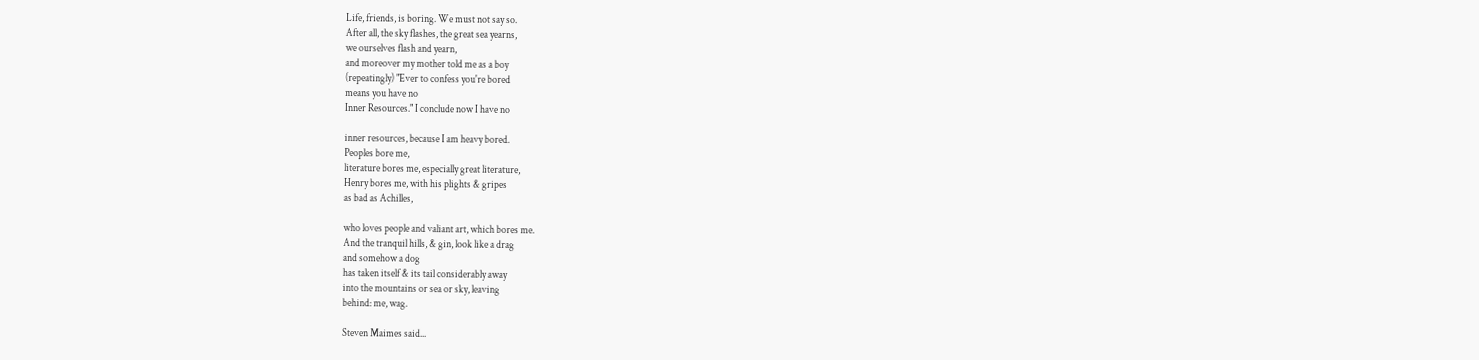Life, friends, is boring. We must not say so.
After all, the sky flashes, the great sea yearns,
we ourselves flash and yearn,
and moreover my mother told me as a boy
(repeatingly) "Ever to confess you're bored
means you have no
Inner Resources." I conclude now I have no

inner resources, because I am heavy bored.
Peoples bore me,
literature bores me, especially great literature,
Henry bores me, with his plights & gripes
as bad as Achilles,

who loves people and valiant art, which bores me.
And the tranquil hills, & gin, look like a drag
and somehow a dog
has taken itself & its tail considerably away
into the mountains or sea or sky, leaving
behind: me, wag.

Steven Maimes said...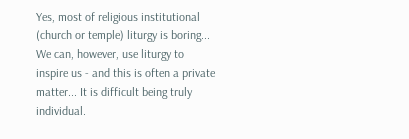Yes, most of religious institutional (church or temple) liturgy is boring... We can, however, use liturgy to inspire us - and this is often a private matter... It is difficult being truly individual.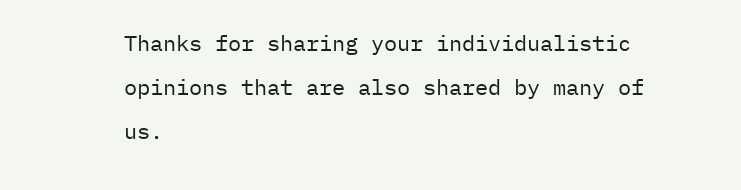Thanks for sharing your individualistic opinions that are also shared by many of us.